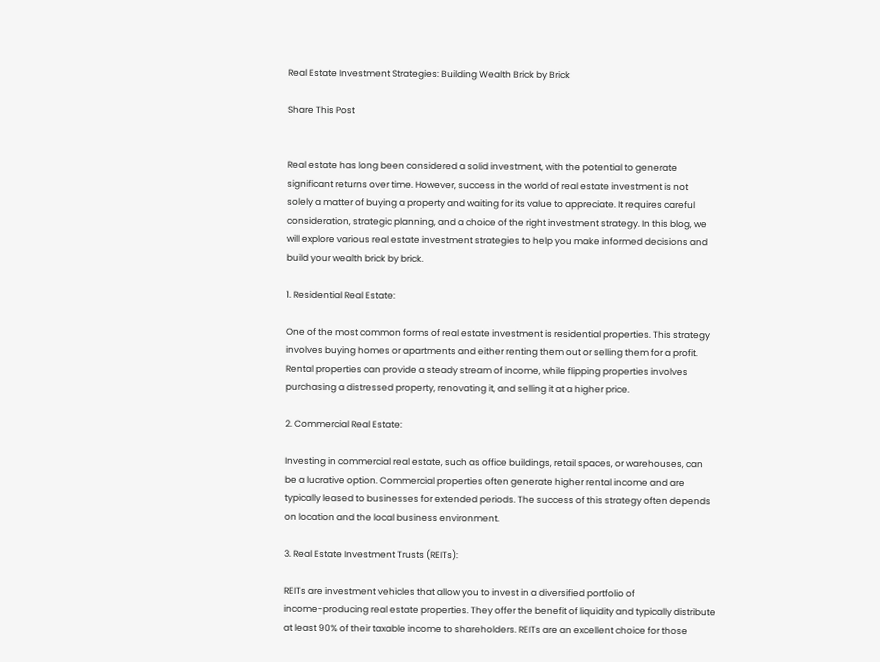Real Estate Investment Strategies: Building Wealth Brick by Brick

Share This Post


Real estate has long been considered a solid investment, with the potential to generate
significant returns over time. However, success in the world of real estate investment is not
solely a matter of buying a property and waiting for its value to appreciate. It requires careful
consideration, strategic planning, and a choice of the right investment strategy. In this blog, we
will explore various real estate investment strategies to help you make informed decisions and
build your wealth brick by brick.

1. Residential Real Estate:

One of the most common forms of real estate investment is residential properties. This strategy
involves buying homes or apartments and either renting them out or selling them for a profit.
Rental properties can provide a steady stream of income, while flipping properties involves
purchasing a distressed property, renovating it, and selling it at a higher price.

2. Commercial Real Estate:

Investing in commercial real estate, such as office buildings, retail spaces, or warehouses, can
be a lucrative option. Commercial properties often generate higher rental income and are
typically leased to businesses for extended periods. The success of this strategy often depends
on location and the local business environment.

3. Real Estate Investment Trusts (REITs):

REITs are investment vehicles that allow you to invest in a diversified portfolio of
income-producing real estate properties. They offer the benefit of liquidity and typically distribute
at least 90% of their taxable income to shareholders. REITs are an excellent choice for those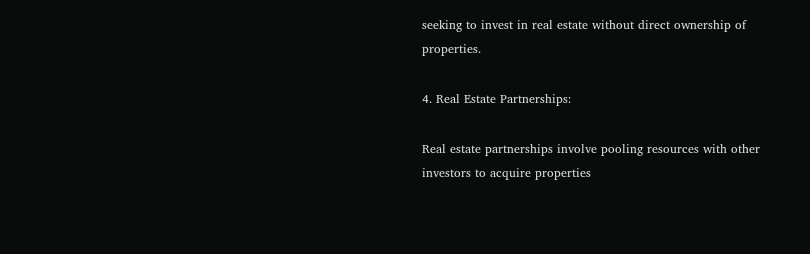seeking to invest in real estate without direct ownership of properties.

4. Real Estate Partnerships:

Real estate partnerships involve pooling resources with other investors to acquire properties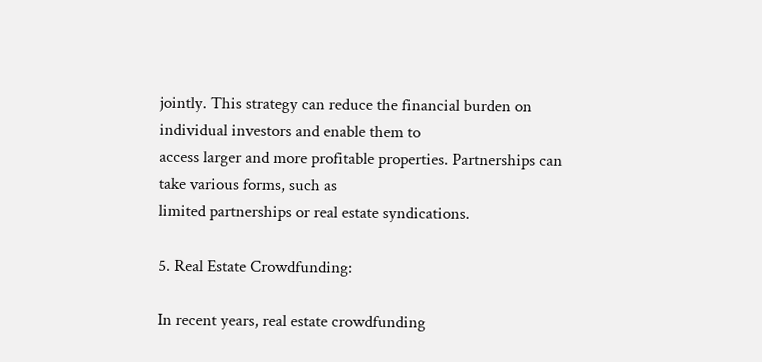jointly. This strategy can reduce the financial burden on individual investors and enable them to
access larger and more profitable properties. Partnerships can take various forms, such as
limited partnerships or real estate syndications.

5. Real Estate Crowdfunding:

In recent years, real estate crowdfunding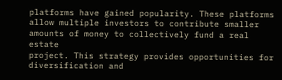platforms have gained popularity. These platforms
allow multiple investors to contribute smaller amounts of money to collectively fund a real estate
project. This strategy provides opportunities for diversification and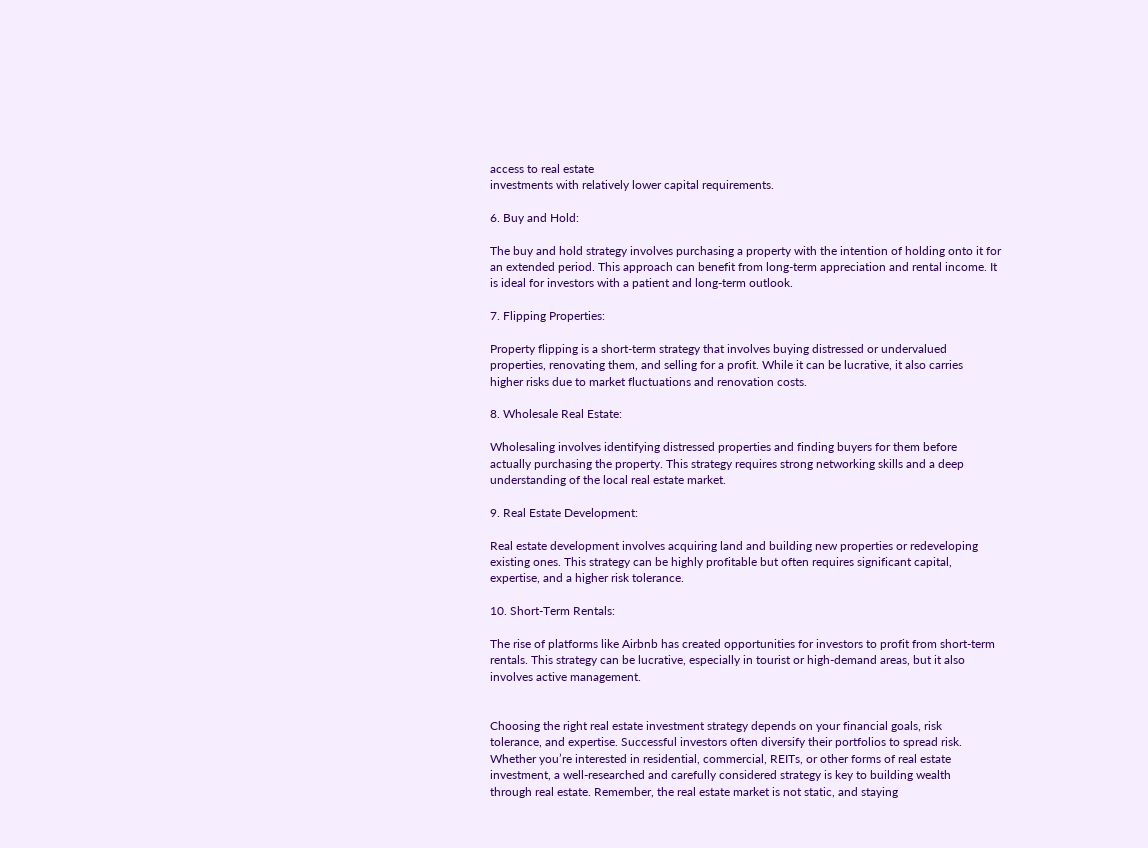access to real estate
investments with relatively lower capital requirements.

6. Buy and Hold:

The buy and hold strategy involves purchasing a property with the intention of holding onto it for
an extended period. This approach can benefit from long-term appreciation and rental income. It
is ideal for investors with a patient and long-term outlook.

7. Flipping Properties:

Property flipping is a short-term strategy that involves buying distressed or undervalued
properties, renovating them, and selling for a profit. While it can be lucrative, it also carries
higher risks due to market fluctuations and renovation costs.

8. Wholesale Real Estate:

Wholesaling involves identifying distressed properties and finding buyers for them before
actually purchasing the property. This strategy requires strong networking skills and a deep
understanding of the local real estate market.

9. Real Estate Development:

Real estate development involves acquiring land and building new properties or redeveloping
existing ones. This strategy can be highly profitable but often requires significant capital,
expertise, and a higher risk tolerance.

10. Short-Term Rentals:

The rise of platforms like Airbnb has created opportunities for investors to profit from short-term
rentals. This strategy can be lucrative, especially in tourist or high-demand areas, but it also
involves active management.


Choosing the right real estate investment strategy depends on your financial goals, risk
tolerance, and expertise. Successful investors often diversify their portfolios to spread risk.
Whether you’re interested in residential, commercial, REITs, or other forms of real estate
investment, a well-researched and carefully considered strategy is key to building wealth
through real estate. Remember, the real estate market is not static, and staying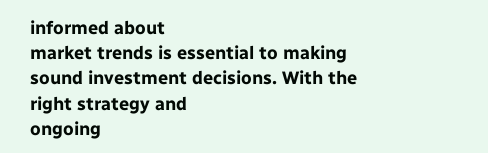informed about
market trends is essential to making sound investment decisions. With the right strategy and
ongoing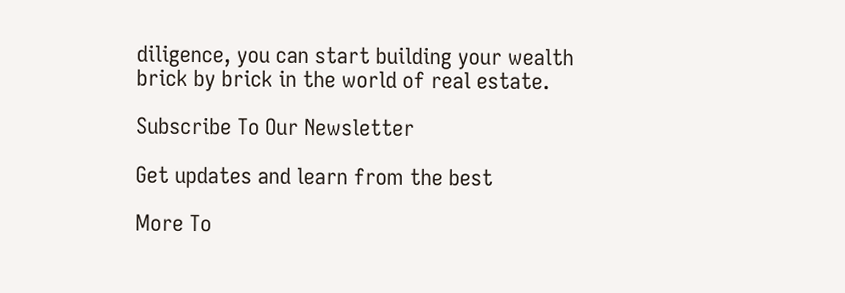diligence, you can start building your wealth brick by brick in the world of real estate.

Subscribe To Our Newsletter

Get updates and learn from the best

More To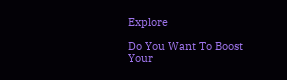Explore

Do You Want To Boost Your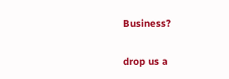Business?

drop us a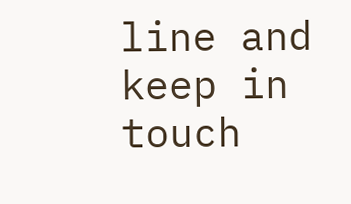line and keep in touch